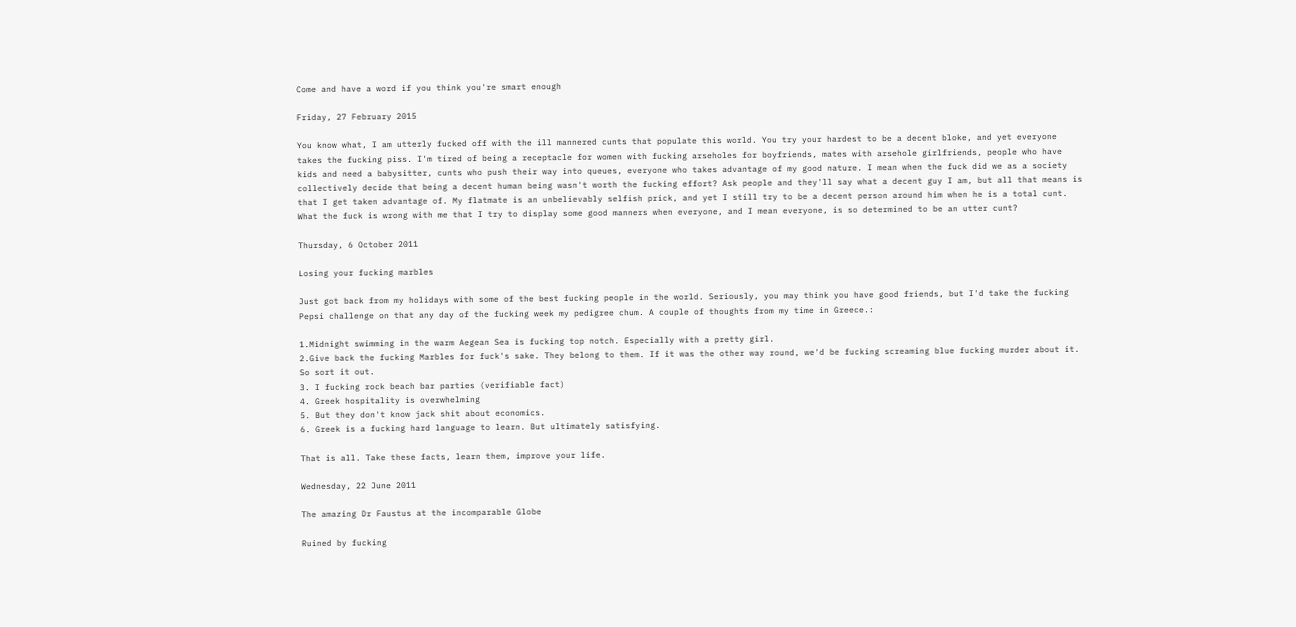Come and have a word if you think you're smart enough

Friday, 27 February 2015

You know what, I am utterly fucked off with the ill mannered cunts that populate this world. You try your hardest to be a decent bloke, and yet everyone takes the fucking piss. I'm tired of being a receptacle for women with fucking arseholes for boyfriends, mates with arsehole girlfriends, people who have kids and need a babysitter, cunts who push their way into queues, everyone who takes advantage of my good nature. I mean when the fuck did we as a society collectively decide that being a decent human being wasn't worth the fucking effort? Ask people and they'll say what a decent guy I am, but all that means is that I get taken advantage of. My flatmate is an unbelievably selfish prick, and yet I still try to be a decent person around him when he is a total cunt. What the fuck is wrong with me that I try to display some good manners when everyone, and I mean everyone, is so determined to be an utter cunt?

Thursday, 6 October 2011

Losing your fucking marbles

Just got back from my holidays with some of the best fucking people in the world. Seriously, you may think you have good friends, but I'd take the fucking Pepsi challenge on that any day of the fucking week my pedigree chum. A couple of thoughts from my time in Greece.:

1.Midnight swimming in the warm Aegean Sea is fucking top notch. Especially with a pretty girl.
2.Give back the fucking Marbles for fuck's sake. They belong to them. If it was the other way round, we'd be fucking screaming blue fucking murder about it. So sort it out.
3. I fucking rock beach bar parties (verifiable fact)
4. Greek hospitality is overwhelming
5. But they don't know jack shit about economics.
6. Greek is a fucking hard language to learn. But ultimately satisfying.

That is all. Take these facts, learn them, improve your life.

Wednesday, 22 June 2011

The amazing Dr Faustus at the incomparable Globe

Ruined by fucking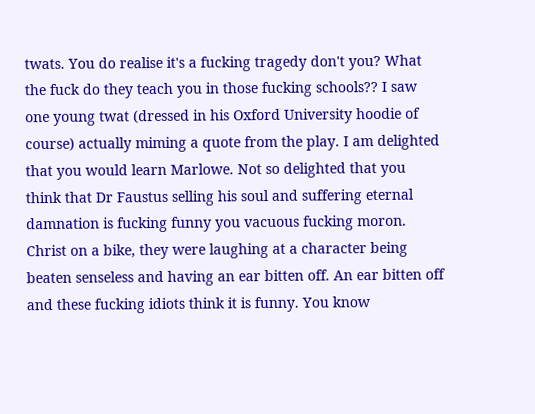twats. You do realise it's a fucking tragedy don't you? What the fuck do they teach you in those fucking schools?? I saw one young twat (dressed in his Oxford University hoodie of course) actually miming a quote from the play. I am delighted that you would learn Marlowe. Not so delighted that you think that Dr Faustus selling his soul and suffering eternal damnation is fucking funny you vacuous fucking moron. Christ on a bike, they were laughing at a character being beaten senseless and having an ear bitten off. An ear bitten off and these fucking idiots think it is funny. You know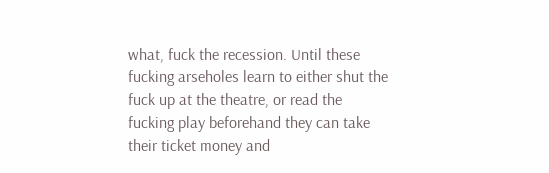what, fuck the recession. Until these fucking arseholes learn to either shut the fuck up at the theatre, or read the fucking play beforehand they can take their ticket money and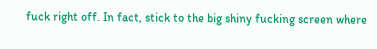fuck right off. In fact, stick to the big shiny fucking screen where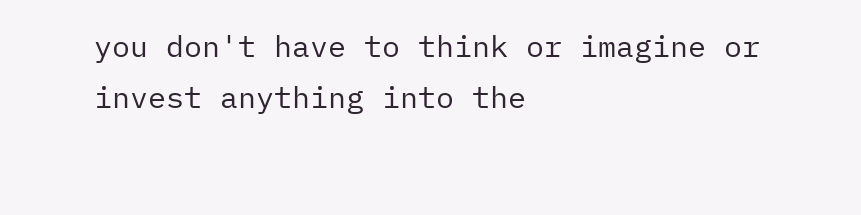you don't have to think or imagine or invest anything into the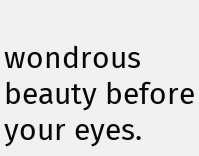wondrous beauty before your eyes.